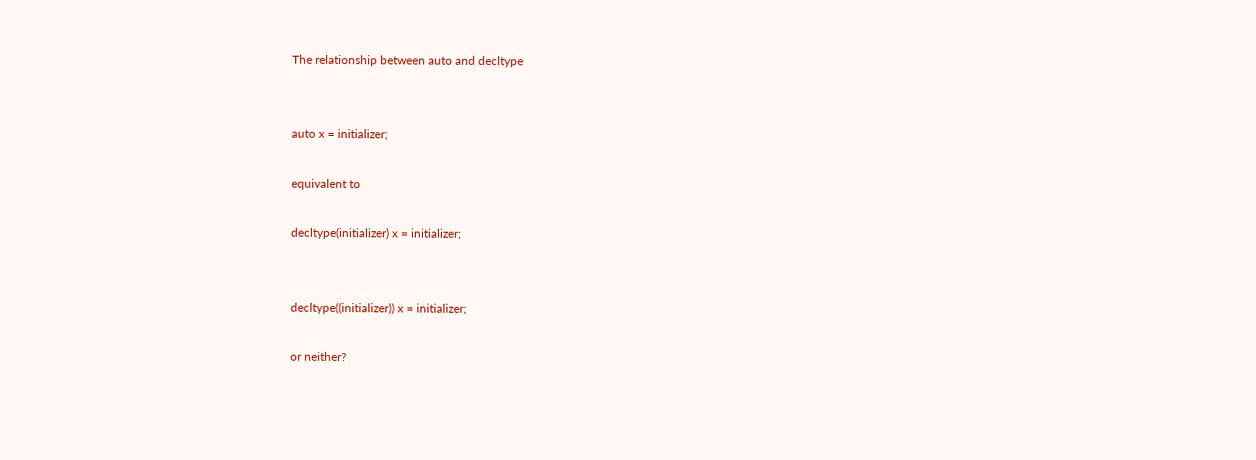The relationship between auto and decltype


auto x = initializer;

equivalent to

decltype(initializer) x = initializer;


decltype((initializer)) x = initializer;

or neither?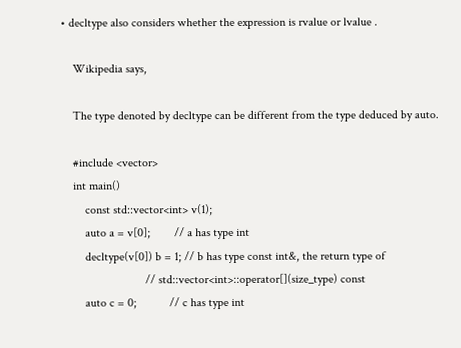• decltype also considers whether the expression is rvalue or lvalue .

    Wikipedia says,

    The type denoted by decltype can be different from the type deduced by auto.

    #include <vector>
    int main()
        const std::vector<int> v(1);
        auto a = v[0];        // a has type int
        decltype(v[0]) b = 1; // b has type const int&, the return type of
                            // std::vector<int>::operator[](size_type) const
        auto c = 0;           // c has type int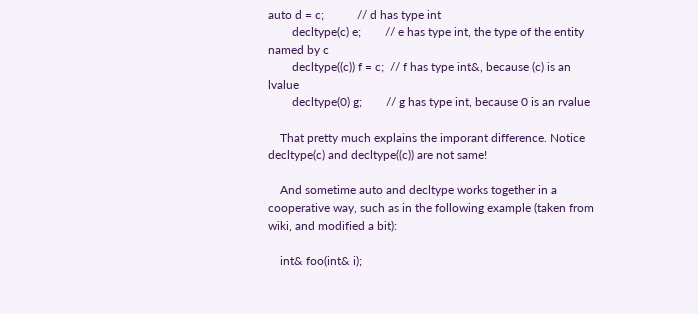auto d = c;           // d has type int
        decltype(c) e;        // e has type int, the type of the entity named by c
        decltype((c)) f = c;  // f has type int&, because (c) is an lvalue
        decltype(0) g;        // g has type int, because 0 is an rvalue

    That pretty much explains the imporant difference. Notice decltype(c) and decltype((c)) are not same!

    And sometime auto and decltype works together in a cooperative way, such as in the following example (taken from wiki, and modified a bit):

    int& foo(int& i);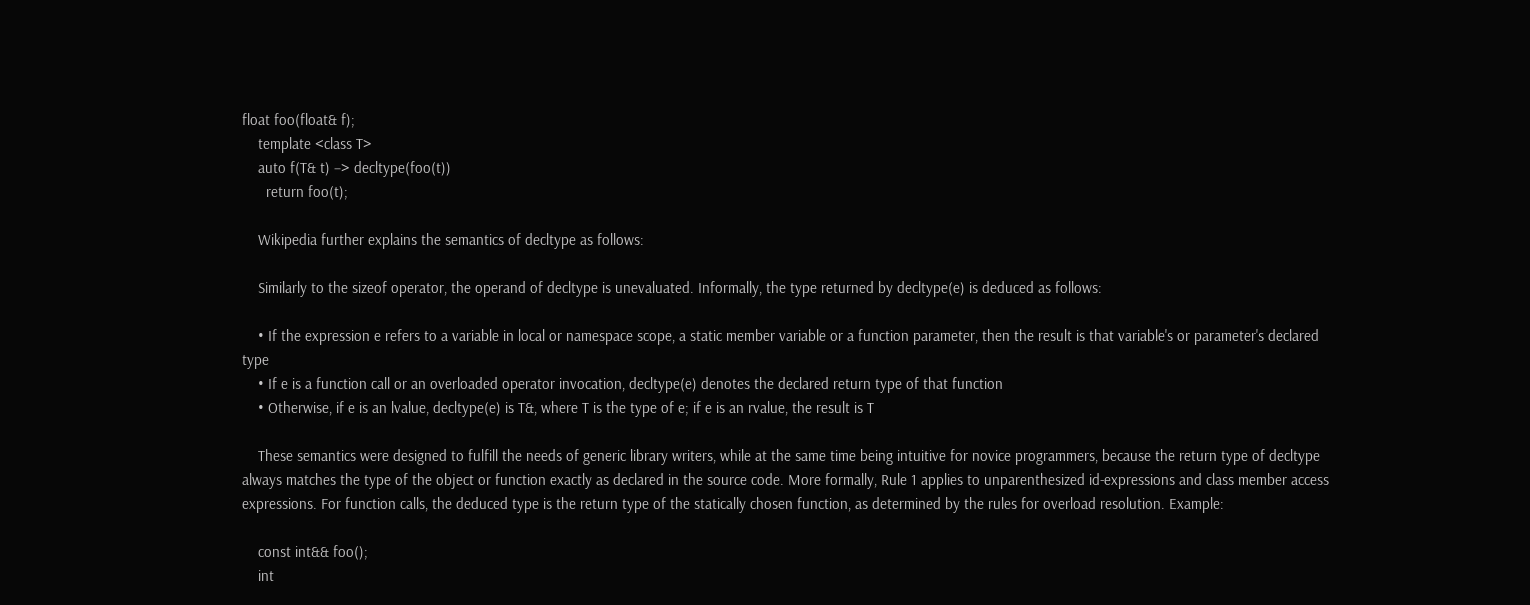float foo(float& f);
    template <class T>
    auto f(T& t) −> decltype(foo(t))
      return foo(t);

    Wikipedia further explains the semantics of decltype as follows:

    Similarly to the sizeof operator, the operand of decltype is unevaluated. Informally, the type returned by decltype(e) is deduced as follows:

    • If the expression e refers to a variable in local or namespace scope, a static member variable or a function parameter, then the result is that variable's or parameter's declared type
    • If e is a function call or an overloaded operator invocation, decltype(e) denotes the declared return type of that function
    • Otherwise, if e is an lvalue, decltype(e) is T&, where T is the type of e; if e is an rvalue, the result is T

    These semantics were designed to fulfill the needs of generic library writers, while at the same time being intuitive for novice programmers, because the return type of decltype always matches the type of the object or function exactly as declared in the source code. More formally, Rule 1 applies to unparenthesized id-expressions and class member access expressions. For function calls, the deduced type is the return type of the statically chosen function, as determined by the rules for overload resolution. Example:

    const int&& foo();
    int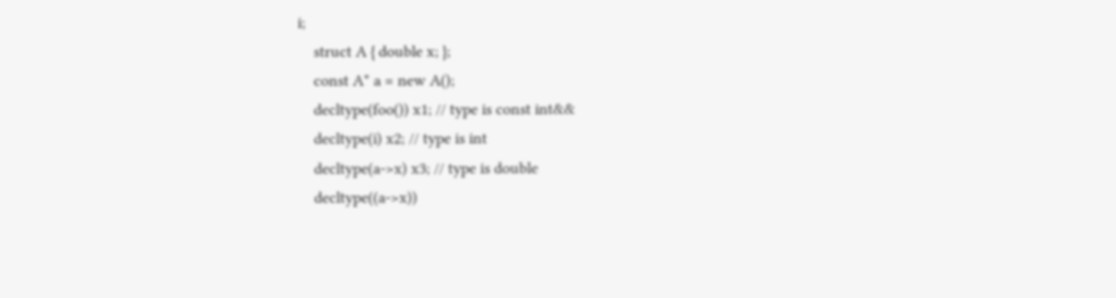i;
    struct A { double x; };
    const A* a = new A();
    decltype(foo()) x1; // type is const int&&
    decltype(i) x2; // type is int
    decltype(a->x) x3; // type is double
    decltype((a->x))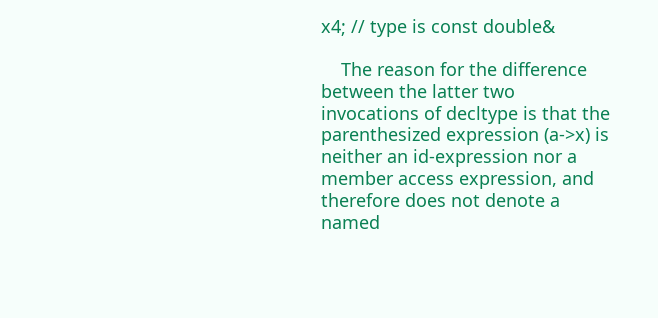x4; // type is const double&

    The reason for the difference between the latter two invocations of decltype is that the parenthesized expression (a->x) is neither an id-expression nor a member access expression, and therefore does not denote a named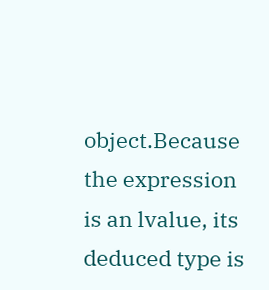object.Because the expression is an lvalue, its deduced type is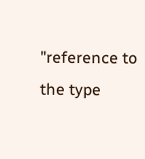"reference to the type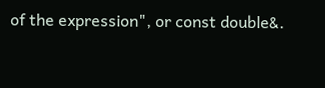of the expression", or const double&.